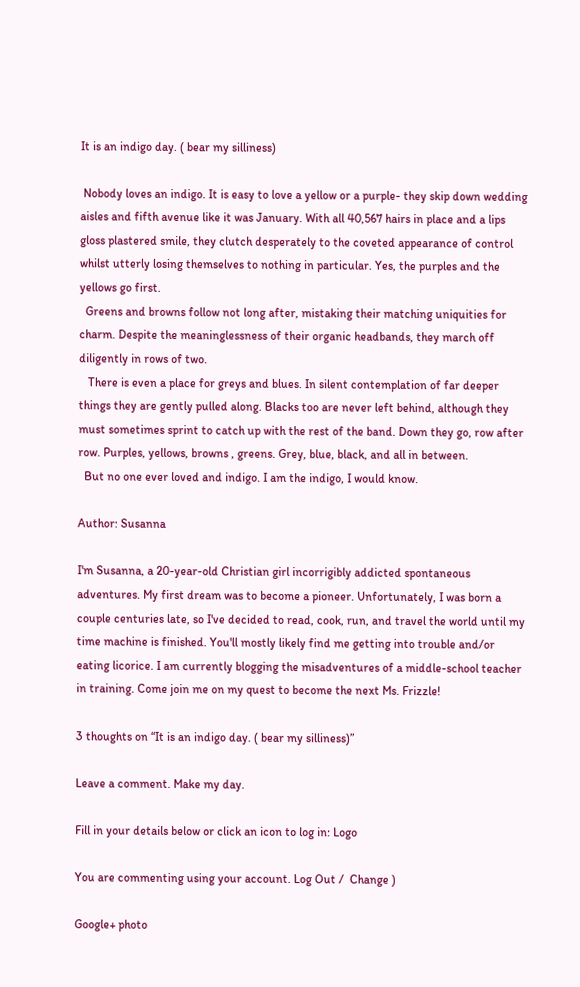It is an indigo day. ( bear my silliness)

 Nobody loves an indigo. It is easy to love a yellow or a purple- they skip down wedding aisles and fifth avenue like it was January. With all 40,567 hairs in place and a lips gloss plastered smile, they clutch desperately to the coveted appearance of control whilst utterly losing themselves to nothing in particular. Yes, the purples and the yellows go first.
  Greens and browns follow not long after, mistaking their matching uniquities for charm. Despite the meaninglessness of their organic headbands, they march off diligently in rows of two.
   There is even a place for greys and blues. In silent contemplation of far deeper things they are gently pulled along. Blacks too are never left behind, although they must sometimes sprint to catch up with the rest of the band. Down they go, row after row. Purples, yellows, browns , greens. Grey, blue, black, and all in between.
  But no one ever loved and indigo. I am the indigo, I would know.

Author: Susanna

I'm Susanna, a 20-year-old Christian girl incorrigibly addicted spontaneous adventures. My first dream was to become a pioneer. Unfortunately, I was born a couple centuries late, so I've decided to read, cook, run, and travel the world until my time machine is finished. You'll mostly likely find me getting into trouble and/or eating licorice. I am currently blogging the misadventures of a middle-school teacher in training. Come join me on my quest to become the next Ms. Frizzle!

3 thoughts on “It is an indigo day. ( bear my silliness)”

Leave a comment. Make my day.

Fill in your details below or click an icon to log in: Logo

You are commenting using your account. Log Out /  Change )

Google+ photo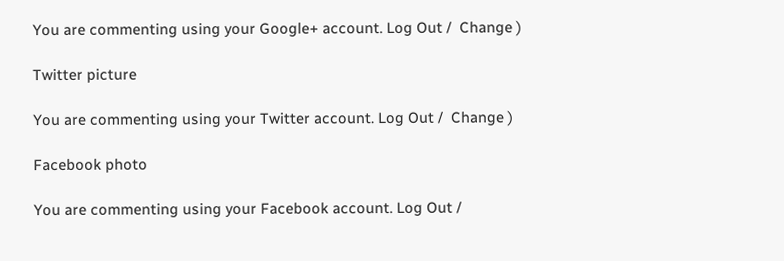You are commenting using your Google+ account. Log Out /  Change )

Twitter picture

You are commenting using your Twitter account. Log Out /  Change )

Facebook photo

You are commenting using your Facebook account. Log Out /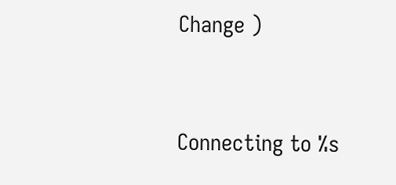Change )


Connecting to %s